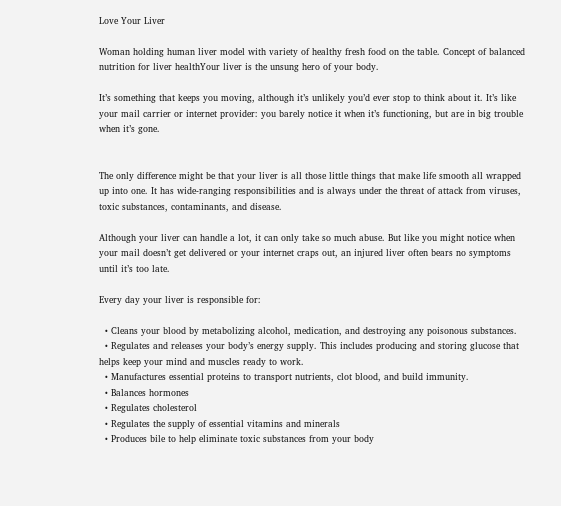Love Your Liver

Woman holding human liver model with variety of healthy fresh food on the table. Concept of balanced nutrition for liver healthYour liver is the unsung hero of your body.

It’s something that keeps you moving, although it’s unlikely you’d ever stop to think about it. It’s like your mail carrier or internet provider: you barely notice it when it’s functioning, but are in big trouble when it’s gone.


The only difference might be that your liver is all those little things that make life smooth all wrapped up into one. It has wide-ranging responsibilities and is always under the threat of attack from viruses, toxic substances, contaminants, and disease.

Although your liver can handle a lot, it can only take so much abuse. But like you might notice when your mail doesn’t get delivered or your internet craps out, an injured liver often bears no symptoms until it’s too late.

Every day your liver is responsible for:

  • Cleans your blood by metabolizing alcohol, medication, and destroying any poisonous substances.
  • Regulates and releases your body’s energy supply. This includes producing and storing glucose that helps keep your mind and muscles ready to work.
  • Manufactures essential proteins to transport nutrients, clot blood, and build immunity.
  • Balances hormones
  • Regulates cholesterol
  • Regulates the supply of essential vitamins and minerals
  • Produces bile to help eliminate toxic substances from your body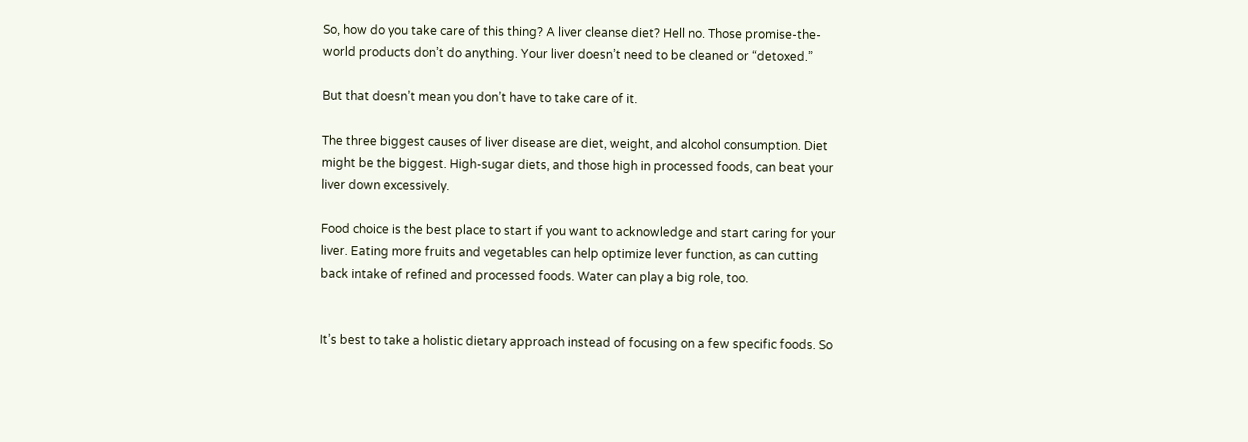So, how do you take care of this thing? A liver cleanse diet? Hell no. Those promise-the-world products don’t do anything. Your liver doesn’t need to be cleaned or “detoxed.”

But that doesn’t mean you don’t have to take care of it.

The three biggest causes of liver disease are diet, weight, and alcohol consumption. Diet might be the biggest. High-sugar diets, and those high in processed foods, can beat your liver down excessively.

Food choice is the best place to start if you want to acknowledge and start caring for your liver. Eating more fruits and vegetables can help optimize lever function, as can cutting back intake of refined and processed foods. Water can play a big role, too.


It’s best to take a holistic dietary approach instead of focusing on a few specific foods. So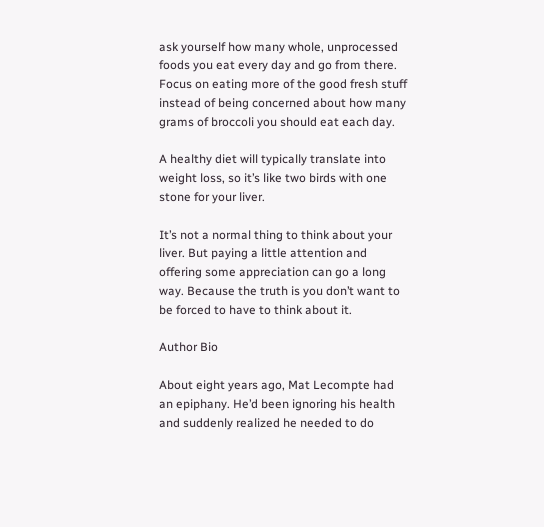ask yourself how many whole, unprocessed foods you eat every day and go from there. Focus on eating more of the good fresh stuff instead of being concerned about how many grams of broccoli you should eat each day.

A healthy diet will typically translate into weight loss, so it’s like two birds with one stone for your liver.

It’s not a normal thing to think about your liver. But paying a little attention and offering some appreciation can go a long way. Because the truth is you don’t want to be forced to have to think about it.

Author Bio

About eight years ago, Mat Lecompte had an epiphany. He’d been ignoring his health and suddenly realized he needed to do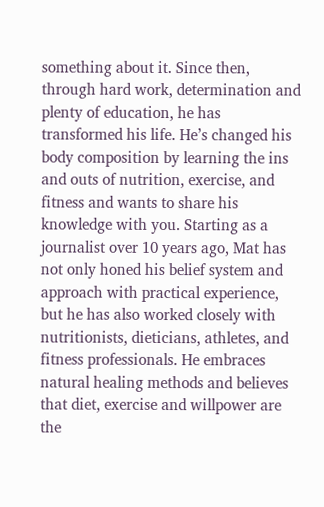something about it. Since then, through hard work, determination and plenty of education, he has transformed his life. He’s changed his body composition by learning the ins and outs of nutrition, exercise, and fitness and wants to share his knowledge with you. Starting as a journalist over 10 years ago, Mat has not only honed his belief system and approach with practical experience, but he has also worked closely with nutritionists, dieticians, athletes, and fitness professionals. He embraces natural healing methods and believes that diet, exercise and willpower are the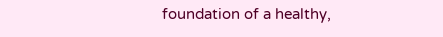foundation of a healthy,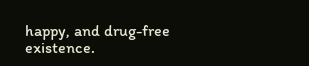happy, and drug-free existence.